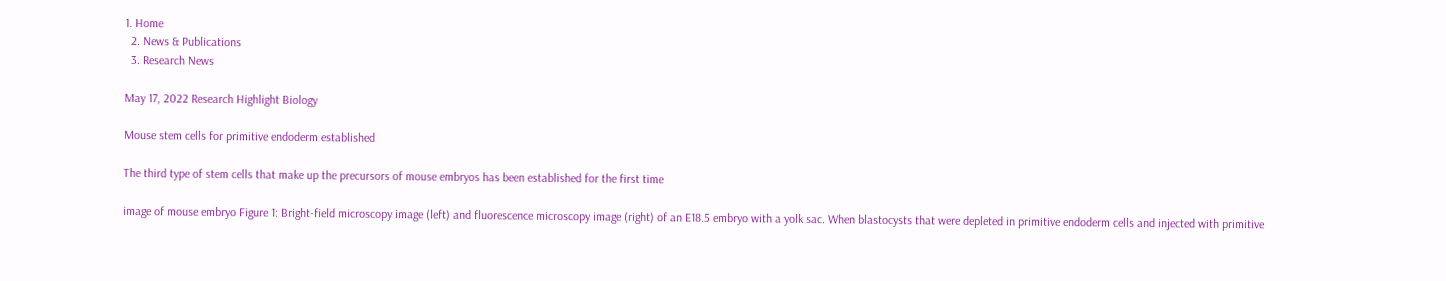1. Home
  2. News & Publications
  3. Research News

May 17, 2022 Research Highlight Biology

Mouse stem cells for primitive endoderm established

The third type of stem cells that make up the precursors of mouse embryos has been established for the first time

image of mouse embryo Figure 1: Bright-field microscopy image (left) and fluorescence microscopy image (right) of an E18.5 embryo with a yolk sac. When blastocysts that were depleted in primitive endoderm cells and injected with primitive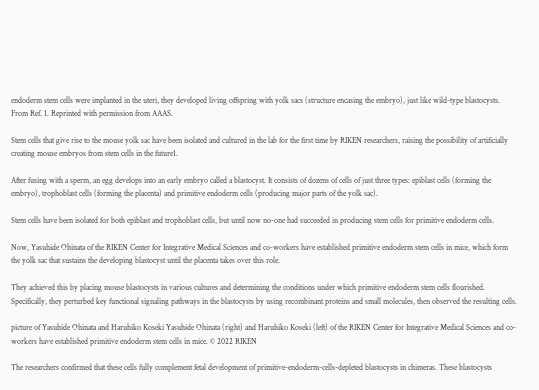endoderm stem cells were implanted in the uteri, they developed living offspring with yolk sacs (structure encasing the embryo), just like wild-type blastocysts. From Ref. 1. Reprinted with permission from AAAS.

Stem cells that give rise to the mouse yolk sac have been isolated and cultured in the lab for the first time by RIKEN researchers, raising the possibility of artificially creating mouse embryos from stem cells in the future1.

After fusing with a sperm, an egg develops into an early embryo called a blastocyst. It consists of dozens of cells of just three types: epiblast cells (forming the embryo), trophoblast cells (forming the placenta) and primitive endoderm cells (producing major parts of the yolk sac).

Stem cells have been isolated for both epiblast and trophoblast cells, but until now no-one had succeeded in producing stem cells for primitive endoderm cells.

Now, Yasuhide Ohinata of the RIKEN Center for Integrative Medical Sciences and co-workers have established primitive endoderm stem cells in mice, which form the yolk sac that sustains the developing blastocyst until the placenta takes over this role.

They achieved this by placing mouse blastocysts in various cultures and determining the conditions under which primitive endoderm stem cells flourished. Specifically, they perturbed key functional signaling pathways in the blastocysts by using recombinant proteins and small molecules, then observed the resulting cells.

picture of Yasuhide Ohinata and Haruhiko Koseki Yasuhide Ohinata (right) and Haruhiko Koseki (left) of the RIKEN Center for Integrative Medical Sciences and co-workers have established primitive endoderm stem cells in mice. © 2022 RIKEN

The researchers confirmed that these cells fully complement fetal development of primitive-endoderm-cells-depleted blastocysts in chimeras. These blastocysts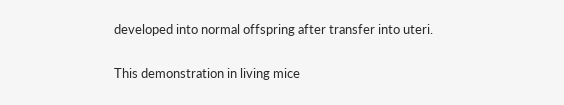developed into normal offspring after transfer into uteri.

This demonstration in living mice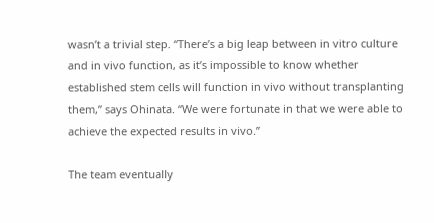wasn’t a trivial step. “There’s a big leap between in vitro culture and in vivo function, as it’s impossible to know whether established stem cells will function in vivo without transplanting them,” says Ohinata. “We were fortunate in that we were able to achieve the expected results in vivo.”

The team eventually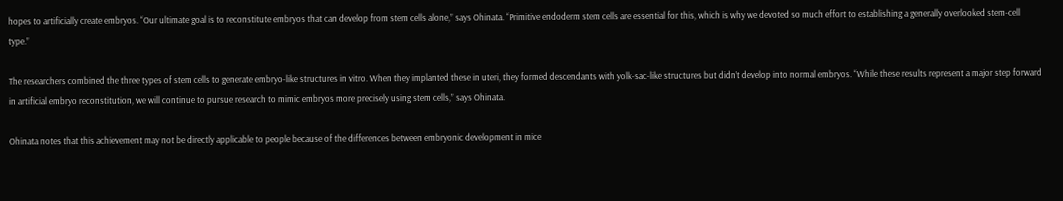hopes to artificially create embryos. “Our ultimate goal is to reconstitute embryos that can develop from stem cells alone,” says Ohinata. “Primitive endoderm stem cells are essential for this, which is why we devoted so much effort to establishing a generally overlooked stem-cell type.”

The researchers combined the three types of stem cells to generate embryo-like structures in vitro. When they implanted these in uteri, they formed descendants with yolk-sac-like structures but didn’t develop into normal embryos. “While these results represent a major step forward in artificial embryo reconstitution, we will continue to pursue research to mimic embryos more precisely using stem cells,” says Ohinata.

Ohinata notes that this achievement may not be directly applicable to people because of the differences between embryonic development in mice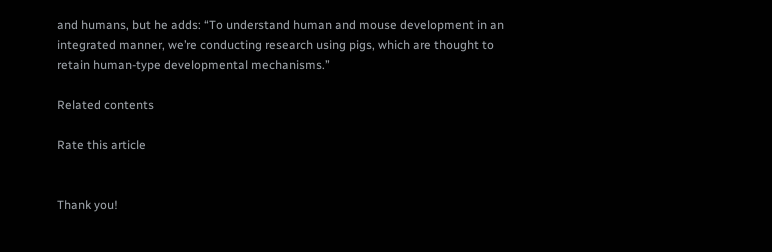and humans, but he adds: “To understand human and mouse development in an integrated manner, we’re conducting research using pigs, which are thought to retain human-type developmental mechanisms.”

Related contents

Rate this article


Thank you!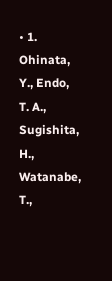• 1. Ohinata, Y., Endo, T. A., Sugishita, H., Watanabe, T.,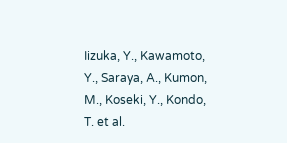Iizuka, Y., Kawamoto, Y., Saraya, A., Kumon, M., Koseki, Y., Kondo, T. et al.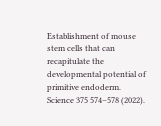Establishment of mouse stem cells that can recapitulate the developmental potential of primitive endoderm. Science 375 574–578 (2022).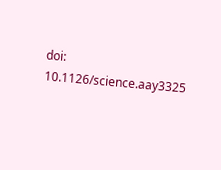doi: 10.1126/science.aay3325